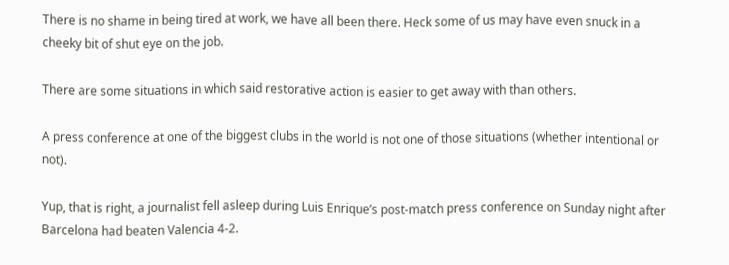There is no shame in being tired at work, we have all been there. Heck some of us may have even snuck in a cheeky bit of shut eye on the job.

There are some situations in which said restorative action is easier to get away with than others.

A press conference at one of the biggest clubs in the world is not one of those situations (whether intentional or not).

Yup, that is right, a journalist fell asleep during Luis Enrique’s post-match press conference on Sunday night after Barcelona had beaten Valencia 4-2.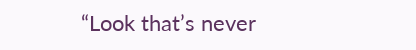“Look that’s never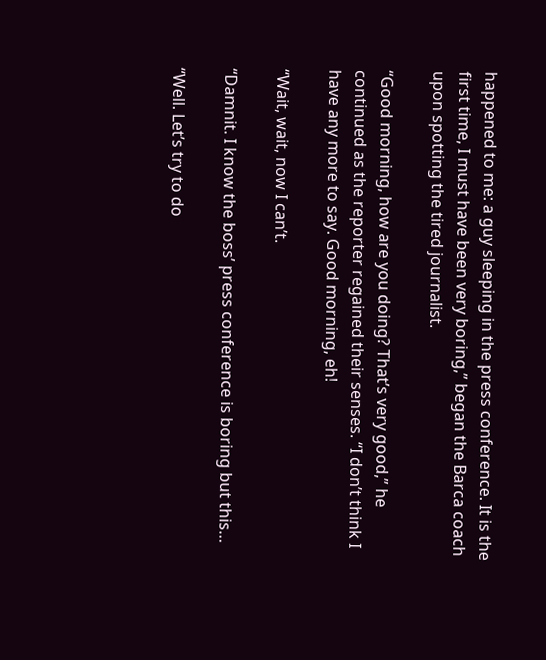happened to me: a guy sleeping in the press conference. It is the first time, I must have been very boring,” began the Barca coach upon spotting the tired journalist.

“Good morning, how are you doing? That’s very good,” he continued as the reporter regained their senses. “I don’t think I have any more to say. Good morning, eh!

“Wait, wait, now I can’t.

“Damnit. I know the boss’ press conference is boring but this…

“Well. Let’s try to do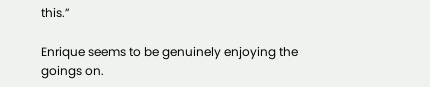this.”

Enrique seems to be genuinely enjoying the goings on.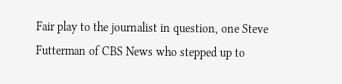Fair play to the journalist in question, one Steve Futterman of CBS News who stepped up to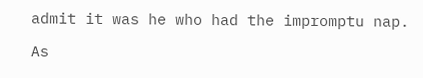admit it was he who had the impromptu nap.

As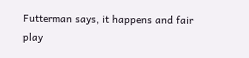Futterman says, it happens and fair play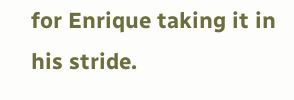for Enrique taking it in his stride.